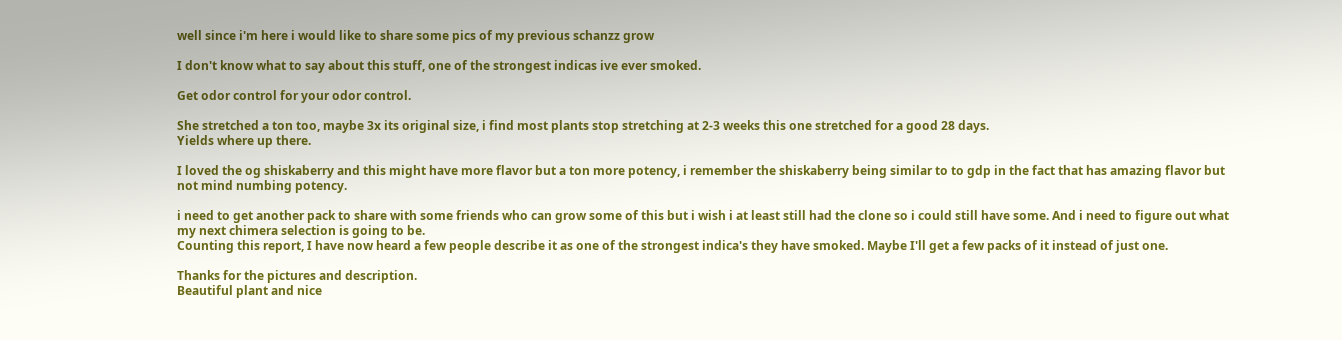well since i'm here i would like to share some pics of my previous schanzz grow

I don't know what to say about this stuff, one of the strongest indicas ive ever smoked.

Get odor control for your odor control.

She stretched a ton too, maybe 3x its original size, i find most plants stop stretching at 2-3 weeks this one stretched for a good 28 days.
Yields where up there.

I loved the og shiskaberry and this might have more flavor but a ton more potency, i remember the shiskaberry being similar to to gdp in the fact that has amazing flavor but not mind numbing potency.

i need to get another pack to share with some friends who can grow some of this but i wish i at least still had the clone so i could still have some. And i need to figure out what my next chimera selection is going to be.
Counting this report, I have now heard a few people describe it as one of the strongest indica's they have smoked. Maybe I'll get a few packs of it instead of just one.

Thanks for the pictures and description.
Beautiful plant and nice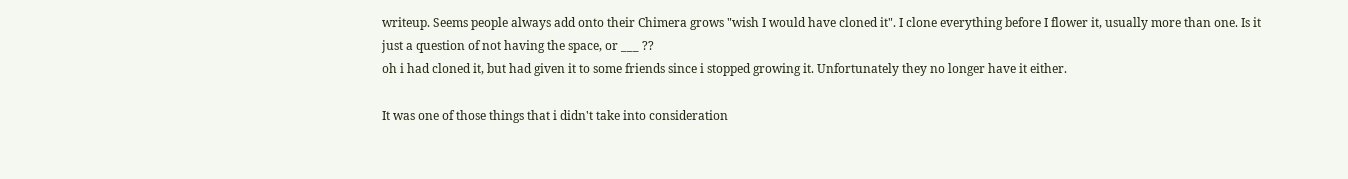writeup. Seems people always add onto their Chimera grows "wish I would have cloned it". I clone everything before I flower it, usually more than one. Is it just a question of not having the space, or ___ ??
oh i had cloned it, but had given it to some friends since i stopped growing it. Unfortunately they no longer have it either.

It was one of those things that i didn't take into consideration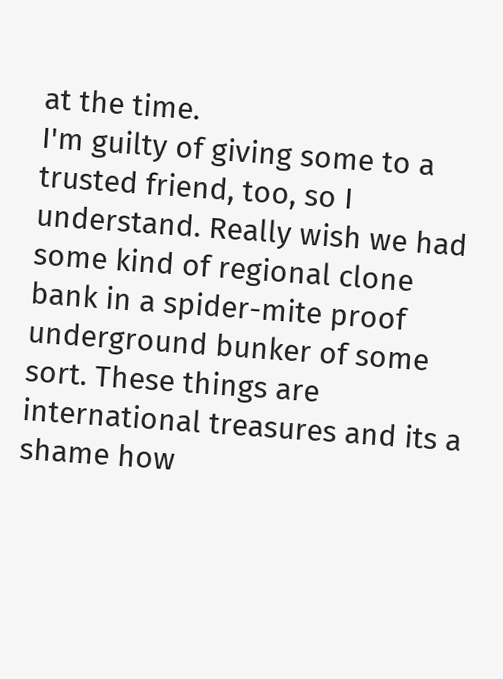at the time.
I'm guilty of giving some to a trusted friend, too, so I understand. Really wish we had some kind of regional clone bank in a spider-mite proof underground bunker of some sort. These things are international treasures and its a shame how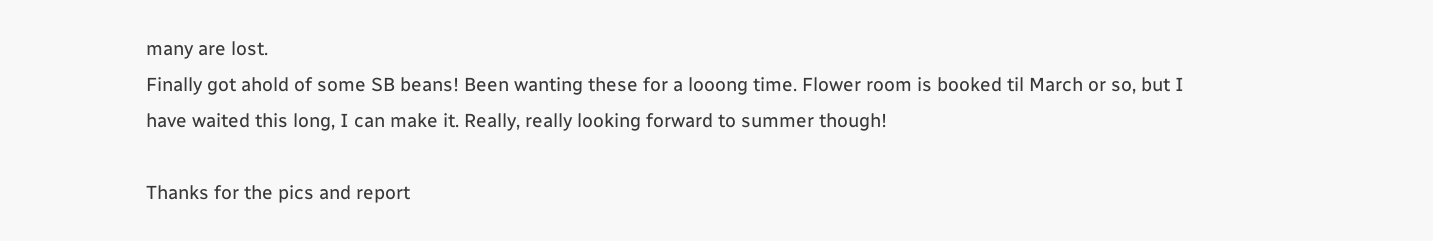many are lost.
Finally got ahold of some SB beans! Been wanting these for a looong time. Flower room is booked til March or so, but I have waited this long, I can make it. Really, really looking forward to summer though!

Thanks for the pics and report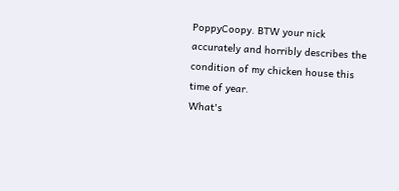PoppyCoopy. BTW your nick accurately and horribly describes the condition of my chicken house this time of year.
What's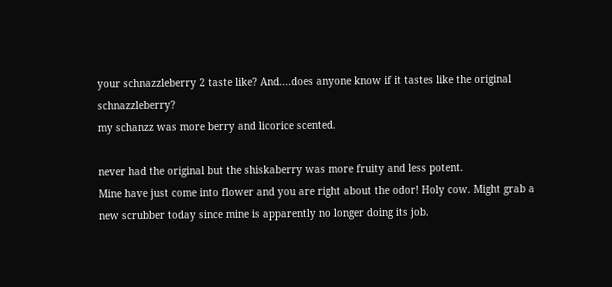your schnazzleberry 2 taste like? And....does anyone know if it tastes like the original schnazzleberry?
my schanzz was more berry and licorice scented.

never had the original but the shiskaberry was more fruity and less potent.
Mine have just come into flower and you are right about the odor! Holy cow. Might grab a new scrubber today since mine is apparently no longer doing its job.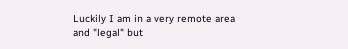Luckily I am in a very remote area and "legal" but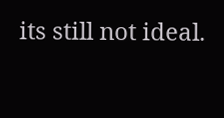its still not ideal.